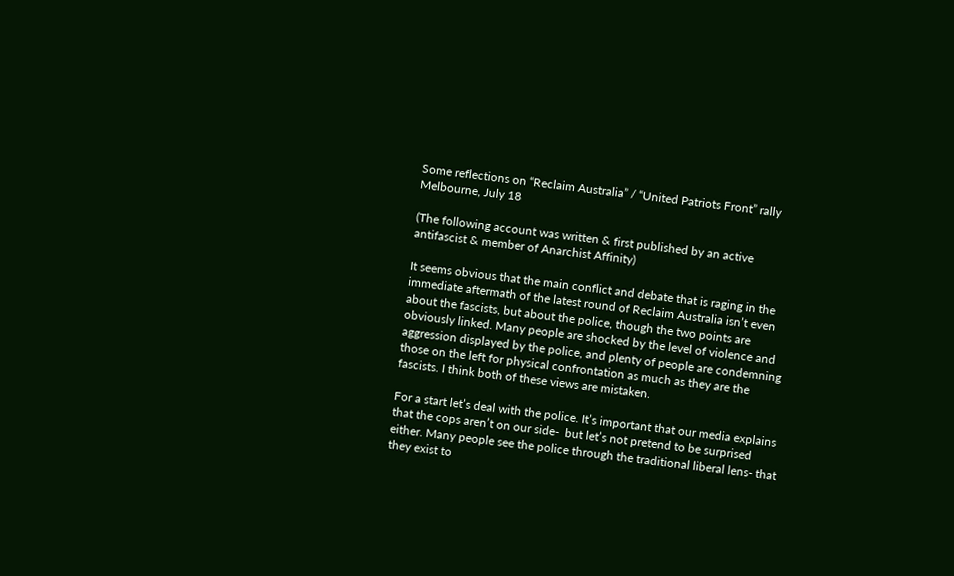Some reflections on “Reclaim Australia” / “United Patriots Front” rally Melbourne, July 18

(The following account was written & first published by an active antifascist & member of Anarchist Affinity)

It seems obvious that the main conflict and debate that is raging in the immediate aftermath of the latest round of Reclaim Australia isn’t even about the fascists, but about the police, though the two points are obviously linked. Many people are shocked by the level of violence and aggression displayed by the police, and plenty of people are condemning those on the left for physical confrontation as much as they are the fascists. I think both of these views are mistaken.

For a start let’s deal with the police. It’s important that our media explains that the cops aren’t on our side-  but let’s not pretend to be surprised either. Many people see the police through the traditional liberal lens- that they exist to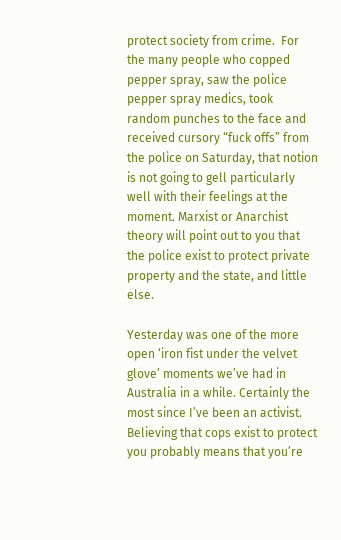protect society from crime.  For the many people who copped pepper spray, saw the police pepper spray medics, took random punches to the face and received cursory “fuck offs” from the police on Saturday, that notion is not going to gell particularly well with their feelings at the moment. Marxist or Anarchist theory will point out to you that the police exist to protect private property and the state, and little else.

Yesterday was one of the more open ‘iron fist under the velvet glove’ moments we’ve had in Australia in a while. Certainly the most since I’ve been an activist. Believing that cops exist to protect you probably means that you’re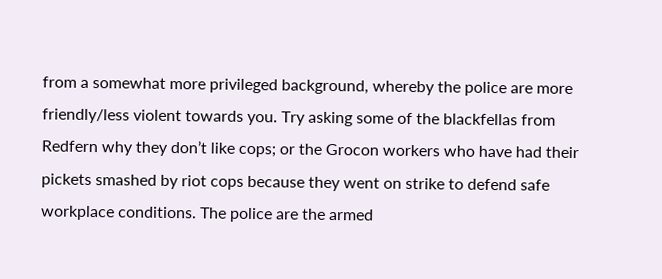from a somewhat more privileged background, whereby the police are more friendly/less violent towards you. Try asking some of the blackfellas from Redfern why they don’t like cops; or the Grocon workers who have had their pickets smashed by riot cops because they went on strike to defend safe workplace conditions. The police are the armed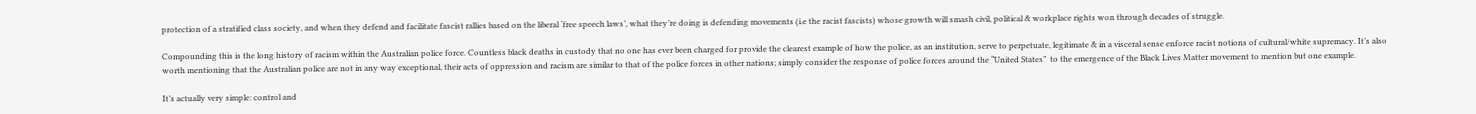protection of a stratified class society, and when they defend and facilitate fascist rallies based on the liberal ‘free speech laws’, what they’re doing is defending movements (i.e the racist fascists) whose growth will smash civil, political & workplace rights won through decades of struggle.

Compounding this is the long history of racism within the Australian police force. Countless black deaths in custody that no one has ever been charged for provide the clearest example of how the police, as an institution, serve to perpetuate, legitimate & in a visceral sense enforce racist notions of cultural/white supremacy. It’s also worth mentioning that the Australian police are not in any way exceptional, their acts of oppression and racism are similar to that of the police forces in other nations; simply consider the response of police forces around the “United States”  to the emergence of the Black Lives Matter movement to mention but one example.

It’s actually very simple: control and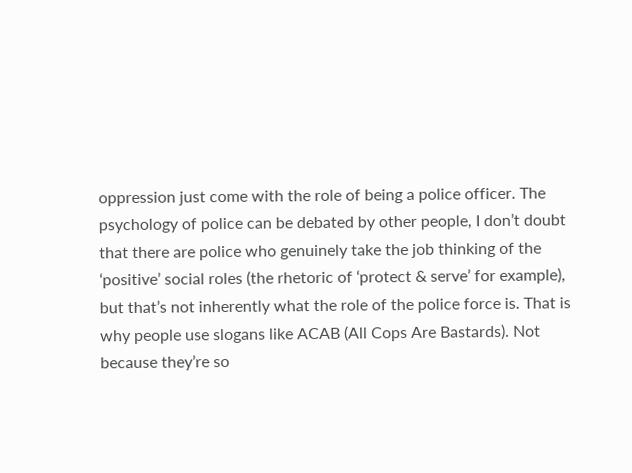oppression just come with the role of being a police officer. The psychology of police can be debated by other people, I don’t doubt that there are police who genuinely take the job thinking of the ‘positive’ social roles (the rhetoric of ‘protect & serve’ for example), but that’s not inherently what the role of the police force is. That is why people use slogans like ACAB (All Cops Are Bastards). Not because they’re so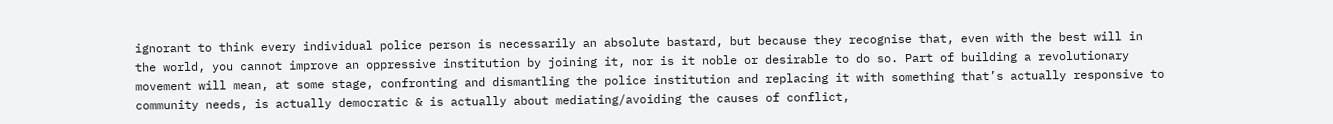ignorant to think every individual police person is necessarily an absolute bastard, but because they recognise that, even with the best will in the world, you cannot improve an oppressive institution by joining it, nor is it noble or desirable to do so. Part of building a revolutionary movement will mean, at some stage, confronting and dismantling the police institution and replacing it with something that’s actually responsive to community needs, is actually democratic & is actually about mediating/avoiding the causes of conflict,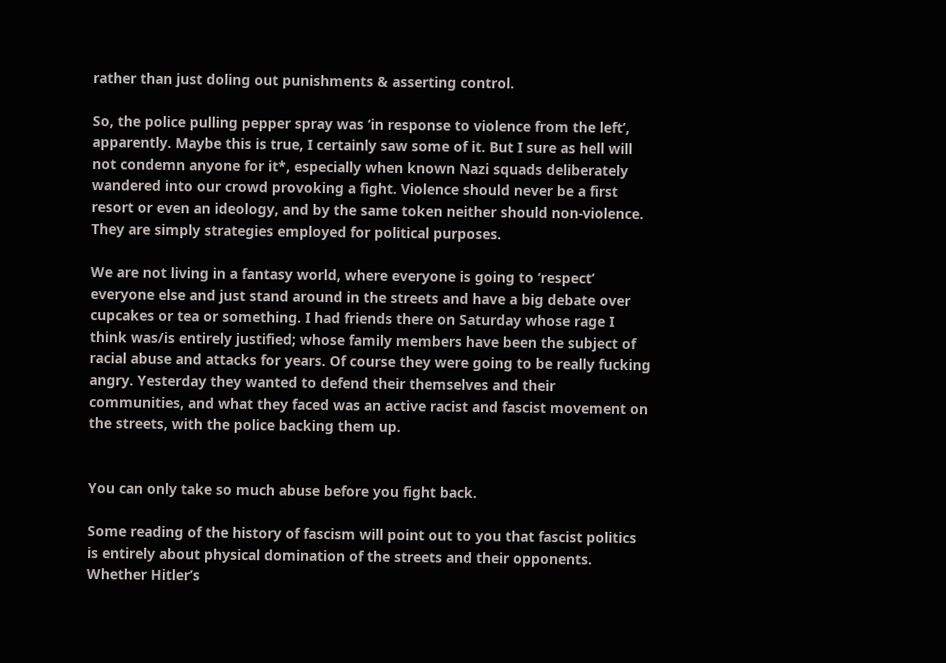rather than just doling out punishments & asserting control.

So, the police pulling pepper spray was ‘in response to violence from the left’, apparently. Maybe this is true, I certainly saw some of it. But I sure as hell will not condemn anyone for it*, especially when known Nazi squads deliberately wandered into our crowd provoking a fight. Violence should never be a first resort or even an ideology, and by the same token neither should non-violence.  They are simply strategies employed for political purposes.

We are not living in a fantasy world, where everyone is going to ‘respect’ everyone else and just stand around in the streets and have a big debate over cupcakes or tea or something. I had friends there on Saturday whose rage I think was/is entirely justified; whose family members have been the subject of racial abuse and attacks for years. Of course they were going to be really fucking angry. Yesterday they wanted to defend their themselves and their communities, and what they faced was an active racist and fascist movement on the streets, with the police backing them up.


You can only take so much abuse before you fight back.

Some reading of the history of fascism will point out to you that fascist politics is entirely about physical domination of the streets and their opponents. Whether Hitler’s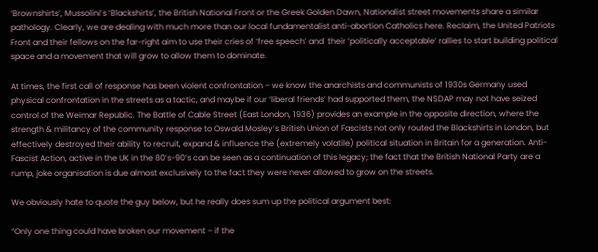‘Brownshirts’, Mussolini’s ‘Blackshirts’, the British National Front or the Greek Golden Dawn, Nationalist street movements share a similar pathology. Clearly, we are dealing with much more than our local fundamentalist anti-abortion Catholics here. Reclaim, the United Patriots Front and their fellows on the far-right aim to use their cries of ‘free speech’ and  their ‘politically acceptable’ rallies to start building political space and a movement that will grow to allow them to dominate.

At times, the first call of response has been violent confrontation – we know the anarchists and communists of 1930s Germany used physical confrontation in the streets as a tactic, and maybe if our ‘liberal friends’ had supported them, the NSDAP may not have seized control of the Weimar Republic. The Battle of Cable Street (East London, 1936) provides an example in the opposite direction, where the strength & militancy of the community response to Oswald Mosley’s British Union of Fascists not only routed the Blackshirts in London, but effectively destroyed their ability to recruit, expand & influence the (extremely volatile) political situation in Britain for a generation. Anti-Fascist Action, active in the UK in the 80’s-90’s can be seen as a continuation of this legacy; the fact that the British National Party are a rump, joke organisation is due almost exclusively to the fact they were never allowed to grow on the streets.

We obviously hate to quote the guy below, but he really does sum up the political argument best:

“Only one thing could have broken our movement – if the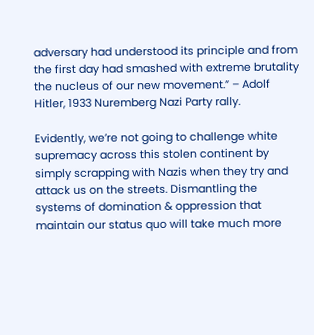adversary had understood its principle and from the first day had smashed with extreme brutality the nucleus of our new movement.” – Adolf Hitler, 1933 Nuremberg Nazi Party rally.

Evidently, we’re not going to challenge white supremacy across this stolen continent by simply scrapping with Nazis when they try and attack us on the streets. Dismantling the systems of domination & oppression that maintain our status quo will take much more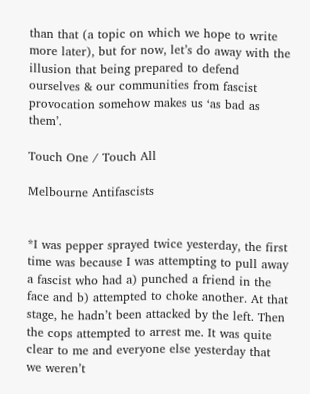than that (a topic on which we hope to write more later), but for now, let’s do away with the illusion that being prepared to defend ourselves & our communities from fascist provocation somehow makes us ‘as bad as them’.

Touch One / Touch All

Melbourne Antifascists


*I was pepper sprayed twice yesterday, the first time was because I was attempting to pull away a fascist who had a) punched a friend in the face and b) attempted to choke another. At that stage, he hadn’t been attacked by the left. Then the cops attempted to arrest me. It was quite clear to me and everyone else yesterday that we weren’t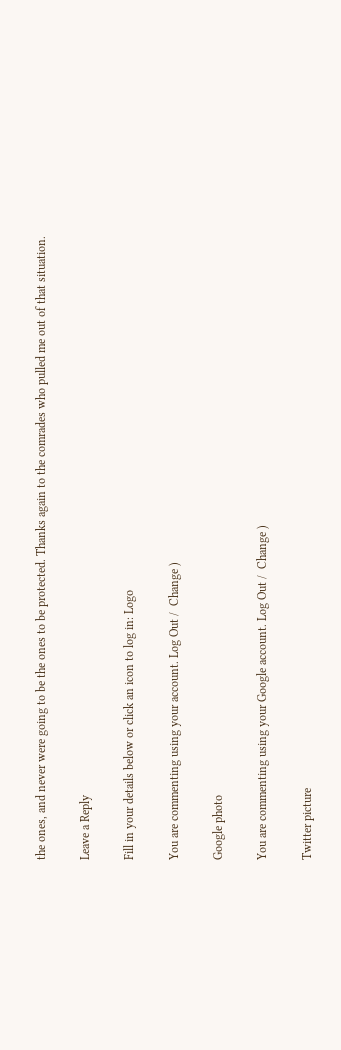the ones, and never were going to be the ones to be protected. Thanks again to the comrades who pulled me out of that situation.

Leave a Reply

Fill in your details below or click an icon to log in: Logo

You are commenting using your account. Log Out /  Change )

Google photo

You are commenting using your Google account. Log Out /  Change )

Twitter picture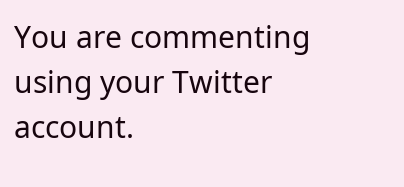You are commenting using your Twitter account.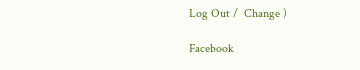Log Out /  Change )

Facebook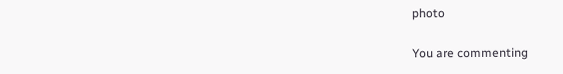photo

You are commenting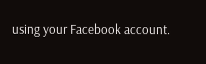using your Facebook account.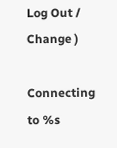Log Out /  Change )

Connecting to %s